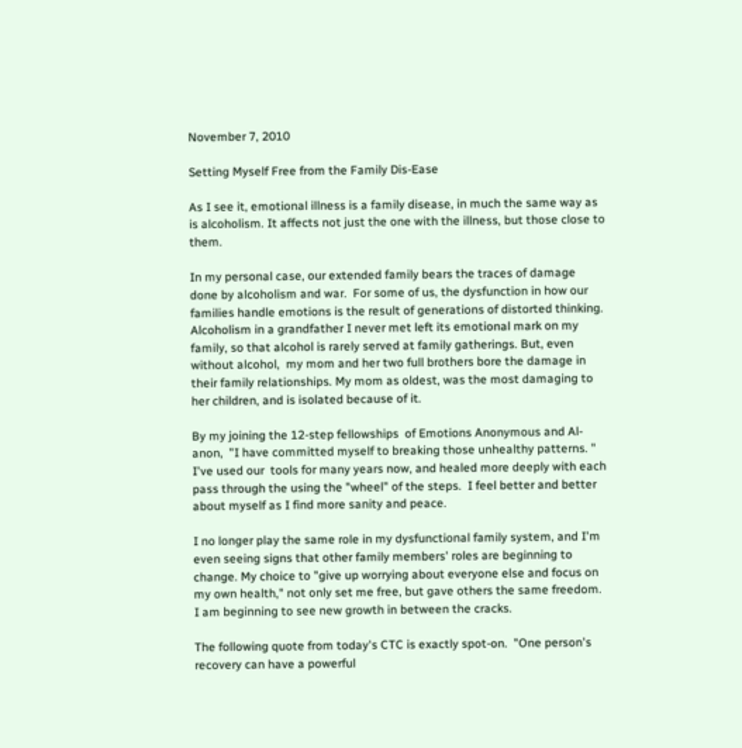November 7, 2010

Setting Myself Free from the Family Dis-Ease

As I see it, emotional illness is a family disease, in much the same way as is alcoholism. It affects not just the one with the illness, but those close to them.

In my personal case, our extended family bears the traces of damage done by alcoholism and war.  For some of us, the dysfunction in how our families handle emotions is the result of generations of distorted thinking.  Alcoholism in a grandfather I never met left its emotional mark on my family, so that alcohol is rarely served at family gatherings. But, even without alcohol,  my mom and her two full brothers bore the damage in their family relationships. My mom as oldest, was the most damaging to her children, and is isolated because of it.

By my joining the 12-step fellowships  of Emotions Anonymous and Al-anon,  "I have committed myself to breaking those unhealthy patterns. " I've used our  tools for many years now, and healed more deeply with each pass through the using the "wheel" of the steps.  I feel better and better about myself as I find more sanity and peace.

I no longer play the same role in my dysfunctional family system, and I'm even seeing signs that other family members' roles are beginning to change. My choice to "give up worrying about everyone else and focus on my own health," not only set me free, but gave others the same freedom.  I am beginning to see new growth in between the cracks.

The following quote from today's CTC is exactly spot-on.  "One person's recovery can have a powerful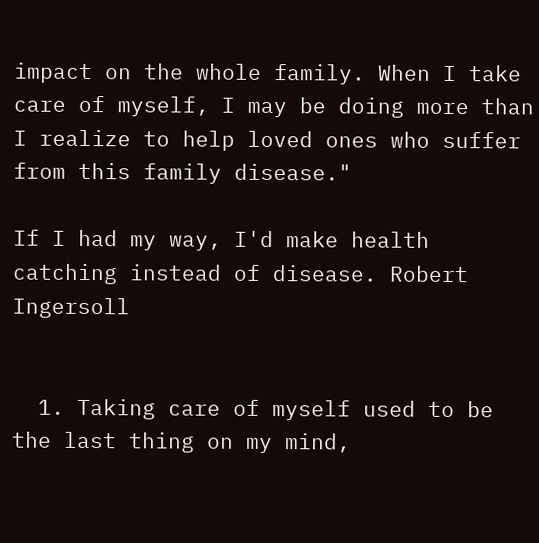impact on the whole family. When I take care of myself, I may be doing more than I realize to help loved ones who suffer from this family disease."

If I had my way, I'd make health catching instead of disease. Robert Ingersoll


  1. Taking care of myself used to be the last thing on my mind,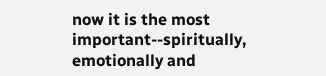now it is the most important--spiritually, emotionally and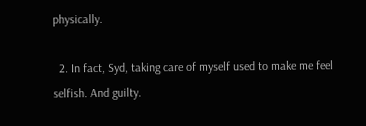physically.

  2. In fact, Syd, taking care of myself used to make me feel selfish. And guilty.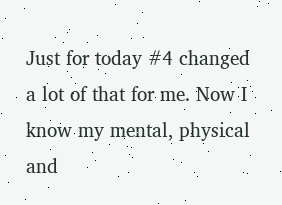Just for today #4 changed a lot of that for me. Now I know my mental, physical and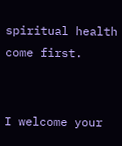spiritual health come first.


I welcome your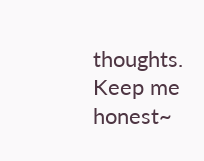thoughts. Keep me honest~